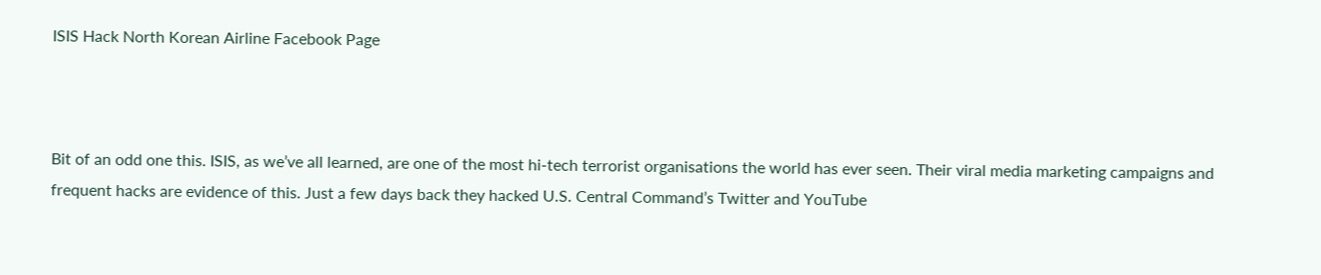ISIS Hack North Korean Airline Facebook Page



Bit of an odd one this. ISIS, as we’ve all learned, are one of the most hi-tech terrorist organisations the world has ever seen. Their viral media marketing campaigns and frequent hacks are evidence of this. Just a few days back they hacked U.S. Central Command’s Twitter and YouTube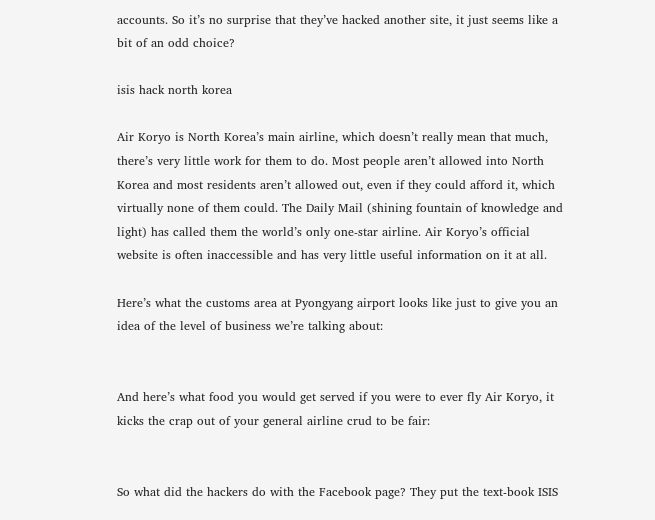accounts. So it’s no surprise that they’ve hacked another site, it just seems like a bit of an odd choice?

isis hack north korea

Air Koryo is North Korea’s main airline, which doesn’t really mean that much, there’s very little work for them to do. Most people aren’t allowed into North Korea and most residents aren’t allowed out, even if they could afford it, which virtually none of them could. The Daily Mail (shining fountain of knowledge and light) has called them the world’s only one-star airline. Air Koryo’s official website is often inaccessible and has very little useful information on it at all.

Here’s what the customs area at Pyongyang airport looks like just to give you an idea of the level of business we’re talking about:


And here’s what food you would get served if you were to ever fly Air Koryo, it kicks the crap out of your general airline crud to be fair:


So what did the hackers do with the Facebook page? They put the text-book ISIS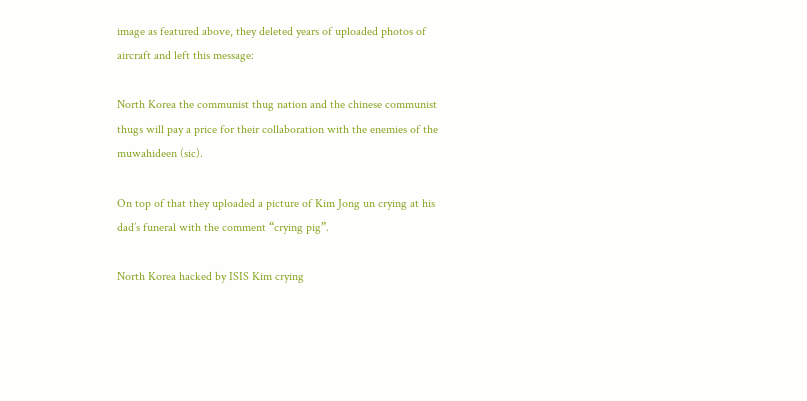image as featured above, they deleted years of uploaded photos of aircraft and left this message:

North Korea the communist thug nation and the chinese communist thugs will pay a price for their collaboration with the enemies of the muwahideen (sic).

On top of that they uploaded a picture of Kim Jong un crying at his dad’s funeral with the comment “crying pig”.

North Korea hacked by ISIS Kim crying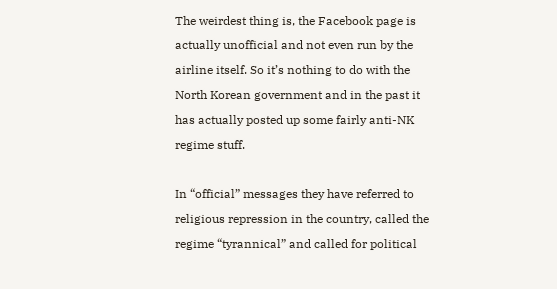The weirdest thing is, the Facebook page is actually unofficial and not even run by the airline itself. So it’s nothing to do with the North Korean government and in the past it has actually posted up some fairly anti-NK regime stuff.

In “official” messages they have referred to religious repression in the country, called the regime “tyrannical” and called for political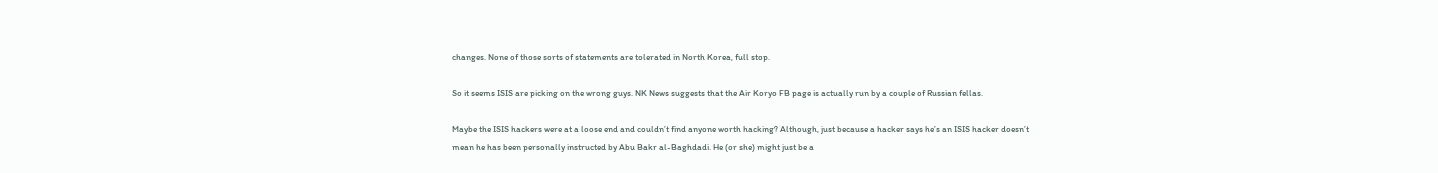changes. None of those sorts of statements are tolerated in North Korea, full stop.

So it seems ISIS are picking on the wrong guys. NK News suggests that the Air Koryo FB page is actually run by a couple of Russian fellas.

Maybe the ISIS hackers were at a loose end and couldn’t find anyone worth hacking? Although, just because a hacker says he’s an ISIS hacker doesn’t mean he has been personally instructed by Abu Bakr al-Baghdadi. He (or she) might just be a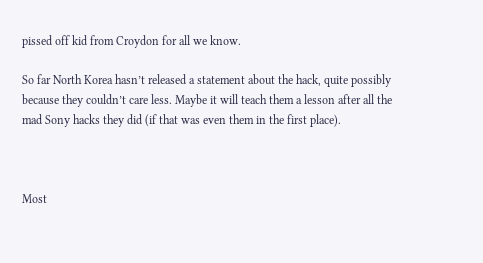pissed off kid from Croydon for all we know.

So far North Korea hasn’t released a statement about the hack, quite possibly because they couldn’t care less. Maybe it will teach them a lesson after all the mad Sony hacks they did (if that was even them in the first place).



Most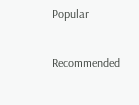Popular

Recommended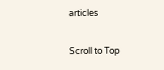articles

Scroll to Top